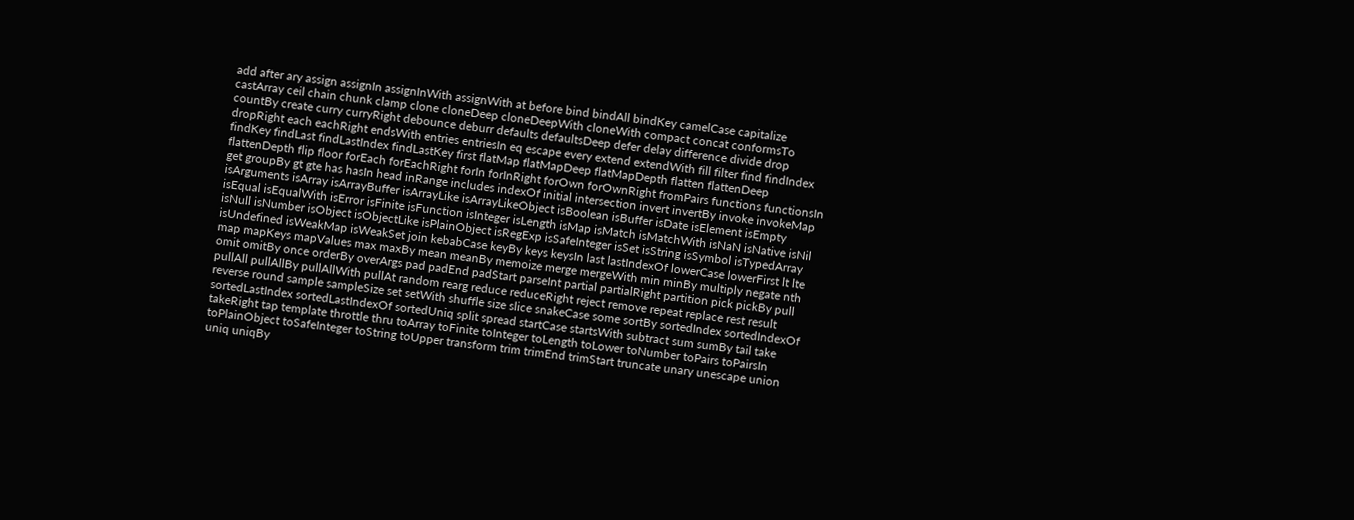add after ary assign assignIn assignInWith assignWith at before bind bindAll bindKey camelCase capitalize castArray ceil chain chunk clamp clone cloneDeep cloneDeepWith cloneWith compact concat conformsTo countBy create curry curryRight debounce deburr defaults defaultsDeep defer delay difference divide drop dropRight each eachRight endsWith entries entriesIn eq escape every extend extendWith fill filter find findIndex findKey findLast findLastIndex findLastKey first flatMap flatMapDeep flatMapDepth flatten flattenDeep flattenDepth flip floor forEach forEachRight forIn forInRight forOwn forOwnRight fromPairs functions functionsIn get groupBy gt gte has hasIn head inRange includes indexOf initial intersection invert invertBy invoke invokeMap isArguments isArray isArrayBuffer isArrayLike isArrayLikeObject isBoolean isBuffer isDate isElement isEmpty isEqual isEqualWith isError isFinite isFunction isInteger isLength isMap isMatch isMatchWith isNaN isNative isNil isNull isNumber isObject isObjectLike isPlainObject isRegExp isSafeInteger isSet isString isSymbol isTypedArray isUndefined isWeakMap isWeakSet join kebabCase keyBy keys keysIn last lastIndexOf lowerCase lowerFirst lt lte map mapKeys mapValues max maxBy mean meanBy memoize merge mergeWith min minBy multiply negate nth omit omitBy once orderBy overArgs pad padEnd padStart parseInt partial partialRight partition pick pickBy pull pullAll pullAllBy pullAllWith pullAt random rearg reduce reduceRight reject remove repeat replace rest result reverse round sample sampleSize set setWith shuffle size slice snakeCase some sortBy sortedIndex sortedIndexOf sortedLastIndex sortedLastIndexOf sortedUniq split spread startCase startsWith subtract sum sumBy tail take takeRight tap template throttle thru toArray toFinite toInteger toLength toLower toNumber toPairs toPairsIn toPlainObject toSafeInteger toString toUpper transform trim trimEnd trimStart truncate unary unescape union uniq uniqBy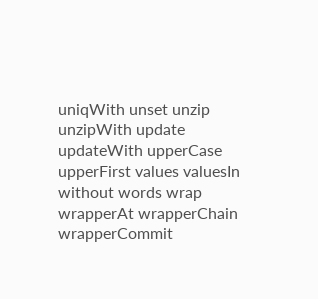uniqWith unset unzip unzipWith update updateWith upperCase upperFirst values valuesIn without words wrap wrapperAt wrapperChain wrapperCommit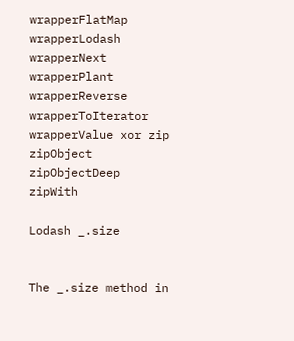wrapperFlatMap wrapperLodash wrapperNext wrapperPlant wrapperReverse wrapperToIterator wrapperValue xor zip zipObject zipObjectDeep zipWith

Lodash _.size


The _.size method in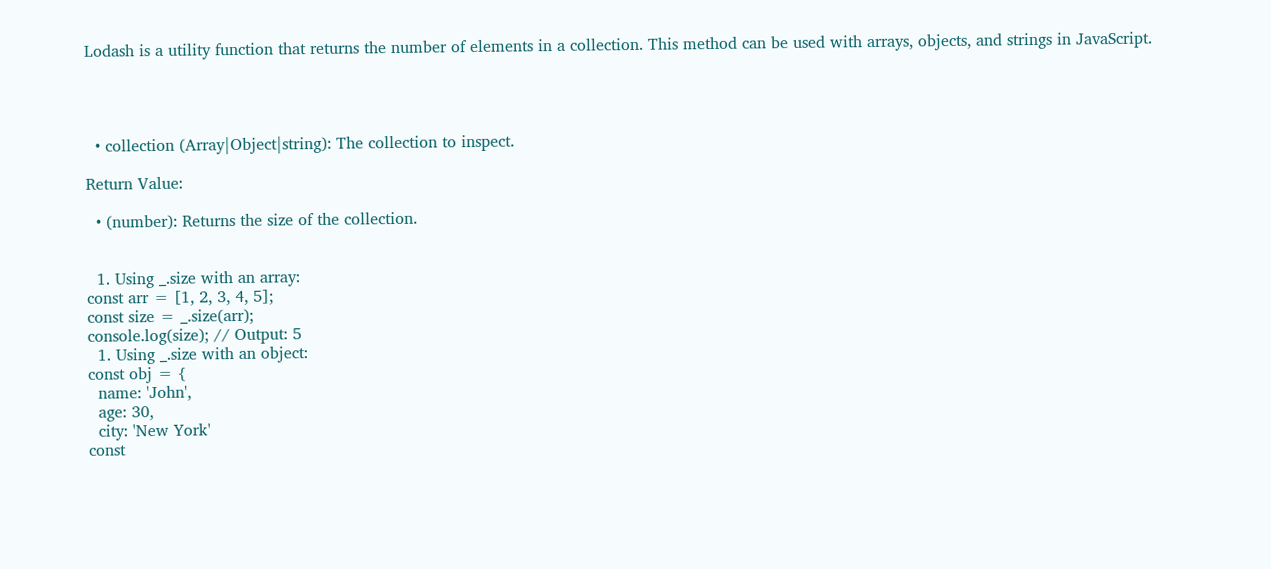Lodash is a utility function that returns the number of elements in a collection. This method can be used with arrays, objects, and strings in JavaScript.




  • collection (Array|Object|string): The collection to inspect.

Return Value:

  • (number): Returns the size of the collection.


  1. Using _.size with an array:
const arr = [1, 2, 3, 4, 5];
const size = _.size(arr);
console.log(size); // Output: 5
  1. Using _.size with an object:
const obj = {
  name: 'John',
  age: 30,
  city: 'New York'
const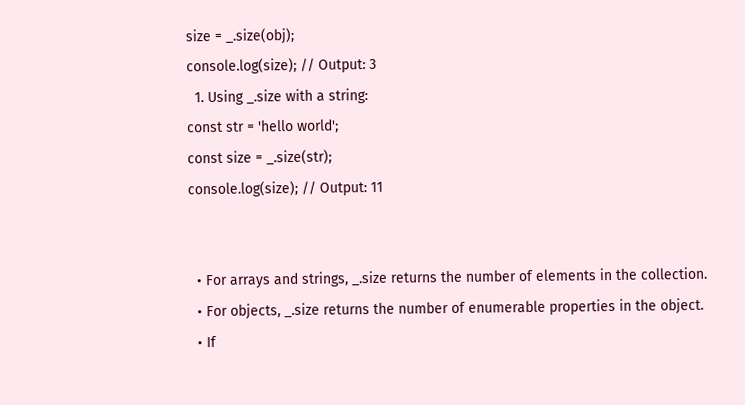size = _.size(obj);
console.log(size); // Output: 3
  1. Using _.size with a string:
const str = 'hello world';
const size = _.size(str);
console.log(size); // Output: 11


  • For arrays and strings, _.size returns the number of elements in the collection.
  • For objects, _.size returns the number of enumerable properties in the object.
  • If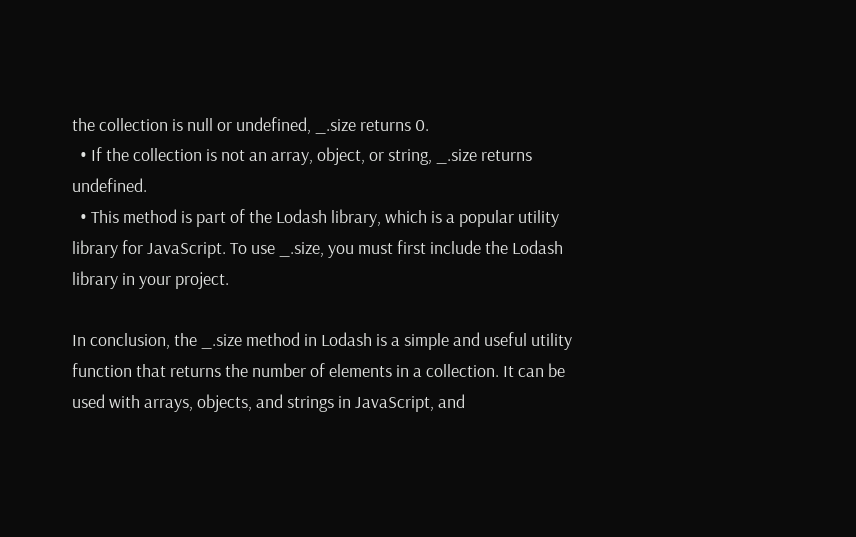the collection is null or undefined, _.size returns 0.
  • If the collection is not an array, object, or string, _.size returns undefined.
  • This method is part of the Lodash library, which is a popular utility library for JavaScript. To use _.size, you must first include the Lodash library in your project.

In conclusion, the _.size method in Lodash is a simple and useful utility function that returns the number of elements in a collection. It can be used with arrays, objects, and strings in JavaScript, and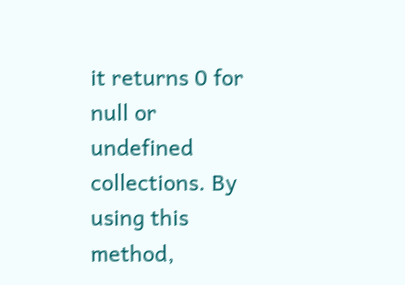it returns 0 for null or undefined collections. By using this method,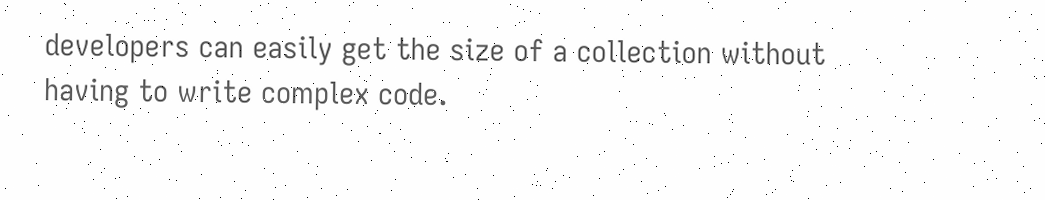developers can easily get the size of a collection without having to write complex code.